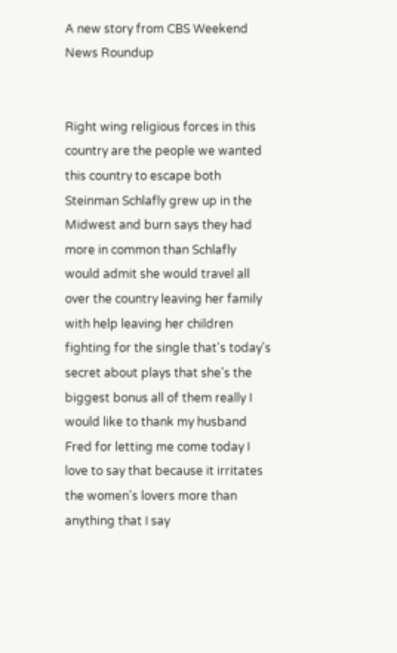A new story from CBS Weekend News Roundup


Right wing religious forces in this country are the people we wanted this country to escape both Steinman Schlafly grew up in the Midwest and burn says they had more in common than Schlafly would admit she would travel all over the country leaving her family with help leaving her children fighting for the single that's today's secret about plays that she's the biggest bonus all of them really I would like to thank my husband Fred for letting me come today I love to say that because it irritates the women's lovers more than anything that I say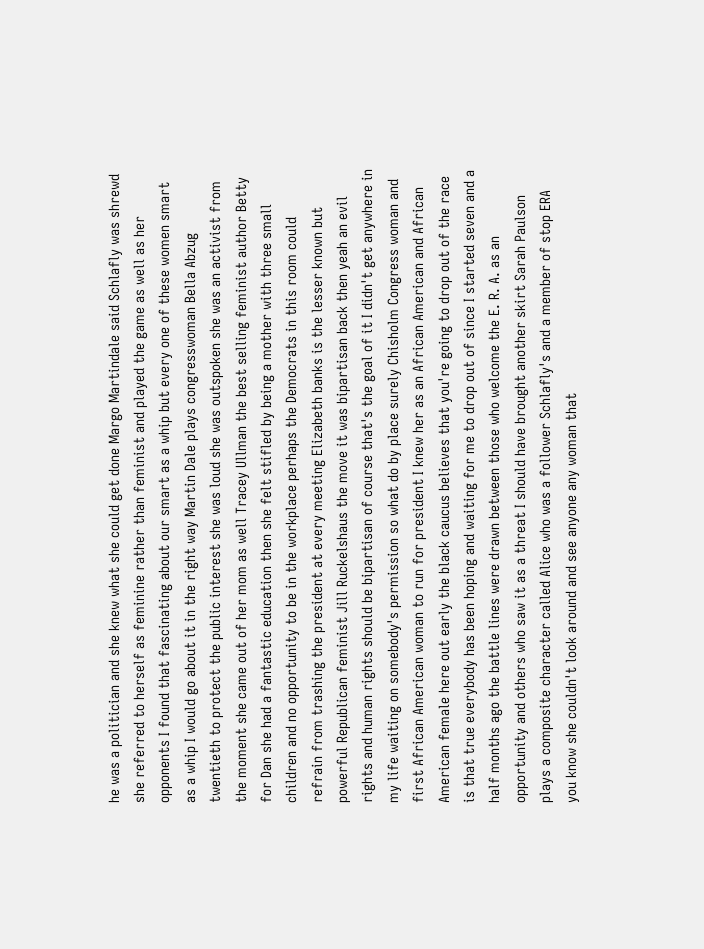he was a politician and she knew what she could get done Margo Martindale said Schlafly was shrewd she referred to herself as feminine rather than feminist and played the game as well as her opponents I found that fascinating about our smart as a whip but every one of these women smart as a whip I would go about it in the right way Martin Dale plays congresswoman Bella Abzug twentieth to protect the public interest she was loud she was outspoken she was an activist from the moment she came out of her mom as well Tracey Ullman the best selling feminist author Betty for Dan she had a fantastic education then she felt stifled by being a mother with three small children and no opportunity to be in the workplace perhaps the Democrats in this room could refrain from trashing the president at every meeting Elizabeth banks is the lesser known but powerful Republican feminist Jill Ruckelshaus the move it was bipartisan back then yeah an evil rights and human rights should be bipartisan of course that's the goal of it I didn't get anywhere in my life waiting on somebody's permission so what do by place surely Chisholm Congress woman and first African American woman to run for president I knew her as an African American and African American female here out early the black caucus believes that you're going to drop out of the race is that true everybody has been hoping and waiting for me to drop out of since I started seven and a half months ago the battle lines were drawn between those who welcome the E. R. A. as an opportunity and others who saw it as a threat I should have brought another skirt Sarah Paulson plays a composite character called Alice who was a follower Schlafly's and a member of stop ERA you know she couldn't look around and see anyone any woman that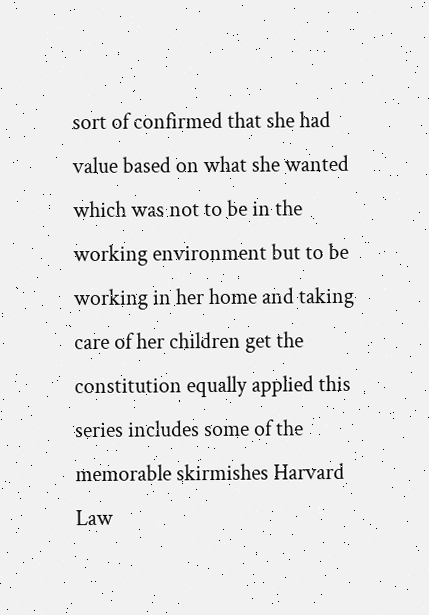sort of confirmed that she had value based on what she wanted which was not to be in the working environment but to be working in her home and taking care of her children get the constitution equally applied this series includes some of the memorable skirmishes Harvard Law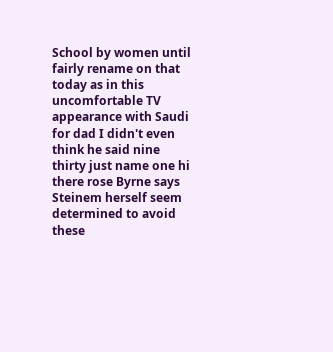School by women until fairly rename on that today as in this uncomfortable TV appearance with Saudi for dad I didn't even think he said nine thirty just name one hi there rose Byrne says Steinem herself seem determined to avoid these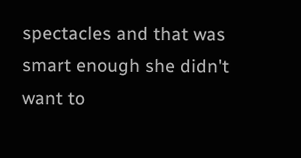spectacles and that was smart enough she didn't want to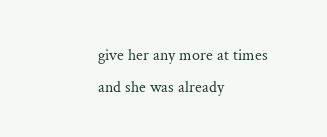give her any more at times and she was already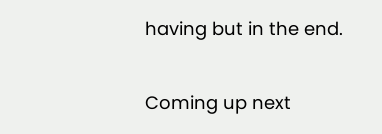having but in the end.

Coming up next